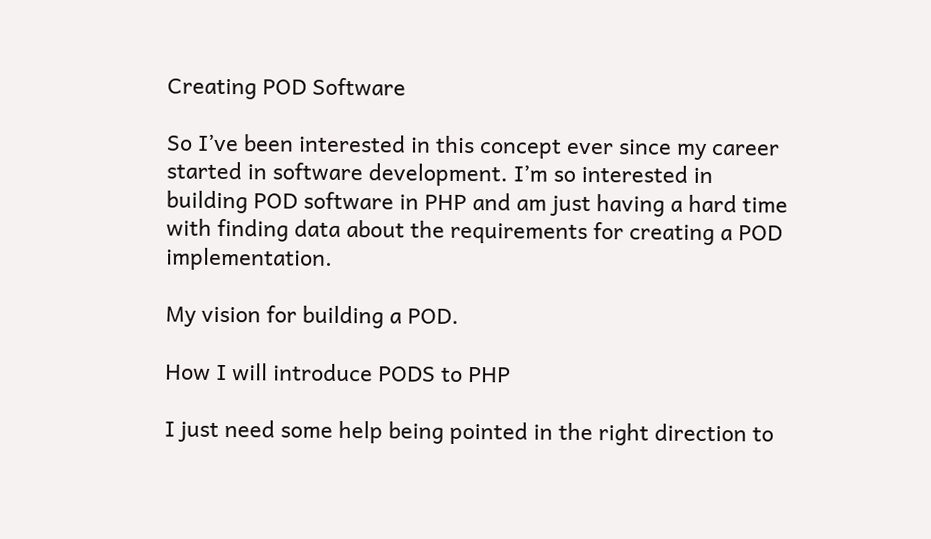Creating POD Software

So I’ve been interested in this concept ever since my career started in software development. I’m so interested in building POD software in PHP and am just having a hard time with finding data about the requirements for creating a POD implementation.

My vision for building a POD.

How I will introduce PODS to PHP

I just need some help being pointed in the right direction to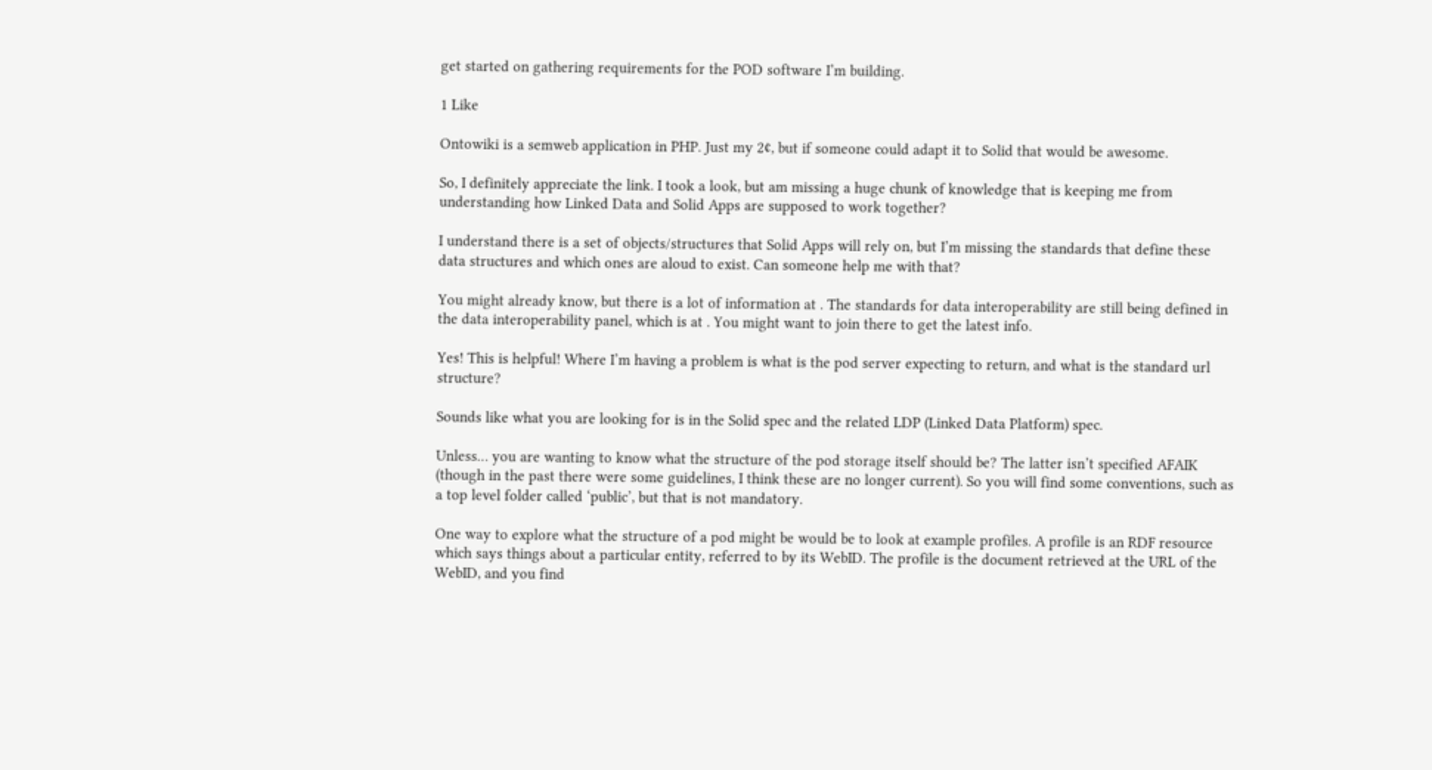get started on gathering requirements for the POD software I’m building.

1 Like

Ontowiki is a semweb application in PHP. Just my 2¢, but if someone could adapt it to Solid that would be awesome.

So, I definitely appreciate the link. I took a look, but am missing a huge chunk of knowledge that is keeping me from understanding how Linked Data and Solid Apps are supposed to work together?

I understand there is a set of objects/structures that Solid Apps will rely on, but I’m missing the standards that define these data structures and which ones are aloud to exist. Can someone help me with that?

You might already know, but there is a lot of information at . The standards for data interoperability are still being defined in the data interoperability panel, which is at . You might want to join there to get the latest info.

Yes! This is helpful! Where I’m having a problem is what is the pod server expecting to return, and what is the standard url structure?

Sounds like what you are looking for is in the Solid spec and the related LDP (Linked Data Platform) spec.

Unless… you are wanting to know what the structure of the pod storage itself should be? The latter isn’t specified AFAIK (though in the past there were some guidelines, I think these are no longer current). So you will find some conventions, such as a top level folder called ‘public’, but that is not mandatory.

One way to explore what the structure of a pod might be would be to look at example profiles. A profile is an RDF resource which says things about a particular entity, referred to by its WebID. The profile is the document retrieved at the URL of the WebID, and you find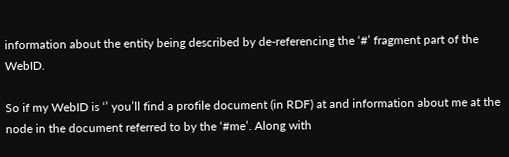information about the entity being described by de-referencing the ‘#’ fragment part of the WebID.

So if my WebID is ‘’ you’ll find a profile document (in RDF) at and information about me at the node in the document referred to by the ‘#me’. Along with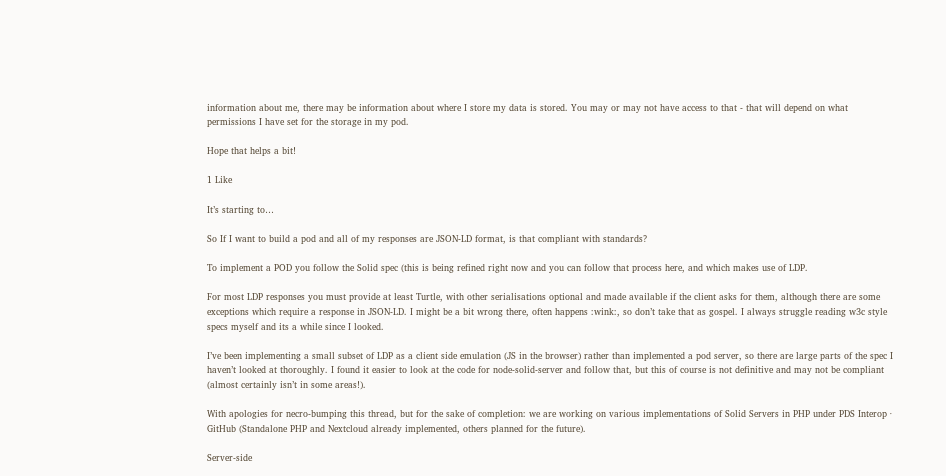information about me, there may be information about where I store my data is stored. You may or may not have access to that - that will depend on what permissions I have set for the storage in my pod.

Hope that helps a bit!

1 Like

It’s starting to…

So If I want to build a pod and all of my responses are JSON-LD format, is that compliant with standards?

To implement a POD you follow the Solid spec (this is being refined right now and you can follow that process here, and which makes use of LDP.

For most LDP responses you must provide at least Turtle, with other serialisations optional and made available if the client asks for them, although there are some exceptions which require a response in JSON-LD. I might be a bit wrong there, often happens :wink:, so don’t take that as gospel. I always struggle reading w3c style specs myself and its a while since I looked.

I’ve been implementing a small subset of LDP as a client side emulation (JS in the browser) rather than implemented a pod server, so there are large parts of the spec I haven’t looked at thoroughly. I found it easier to look at the code for node-solid-server and follow that, but this of course is not definitive and may not be compliant (almost certainly isn’t in some areas!).

With apologies for necro-bumping this thread, but for the sake of completion: we are working on various implementations of Solid Servers in PHP under PDS Interop · GitHub (Standalone PHP and Nextcloud already implemented, others planned for the future).

Server-side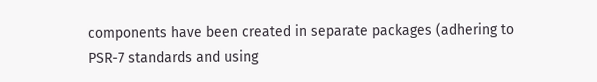components have been created in separate packages (adhering to PSR-7 standards and using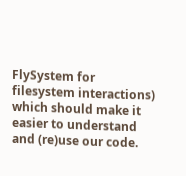FlySystem for filesystem interactions) which should make it easier to understand and (re)use our code.